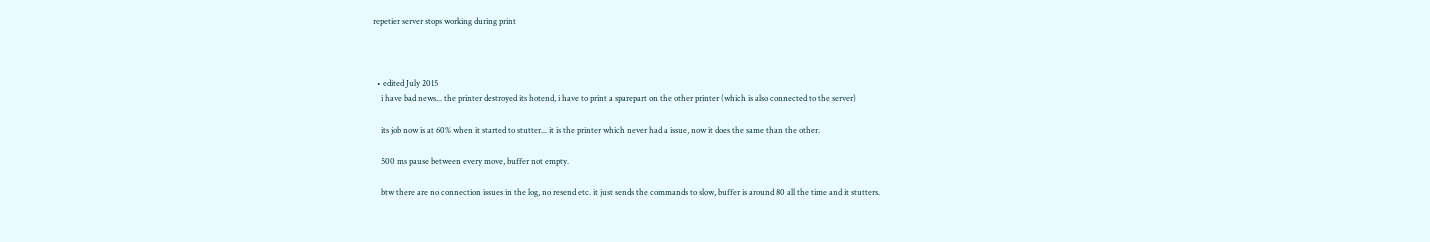repetier server stops working during print



  • edited July 2015
    i have bad news... the printer destroyed its hotend, i have to print a sparepart on the other printer (which is also connected to the server)

    its job now is at 60% when it started to stutter... it is the printer which never had a issue, now it does the same than the other.

    500 ms pause between every move, buffer not empty.

    btw there are no connection issues in the log, no resend etc. it just sends the commands to slow, buffer is around 80 all the time and it stutters.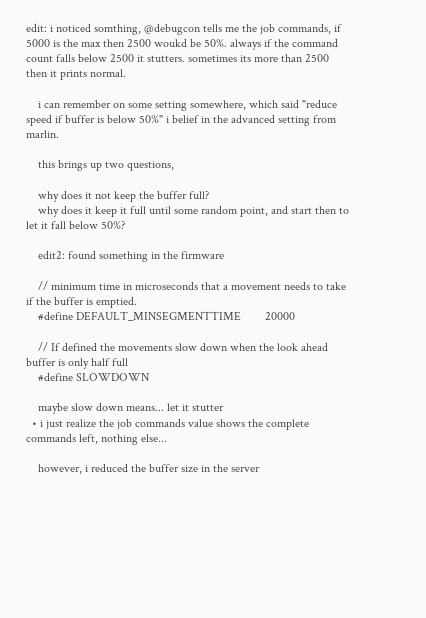edit: i noticed somthing, @debugcon tells me the job commands, if 5000 is the max then 2500 woukd be 50%. always if the command count falls below 2500 it stutters. sometimes its more than 2500 then it prints normal.

    i can remember on some setting somewhere, which said "reduce speed if buffer is below 50%" i belief in the advanced setting from marlin.

    this brings up two questions,

    why does it not keep the buffer full?
    why does it keep it full until some random point, and start then to let it fall below 50%?

    edit2: found something in the firmware

    // minimum time in microseconds that a movement needs to take if the buffer is emptied.
    #define DEFAULT_MINSEGMENTTIME        20000

    // If defined the movements slow down when the look ahead buffer is only half full
    #define SLOWDOWN

    maybe slow down means... let it stutter
  • i just realize the job commands value shows the complete commands left, nothing else...

    however, i reduced the buffer size in the server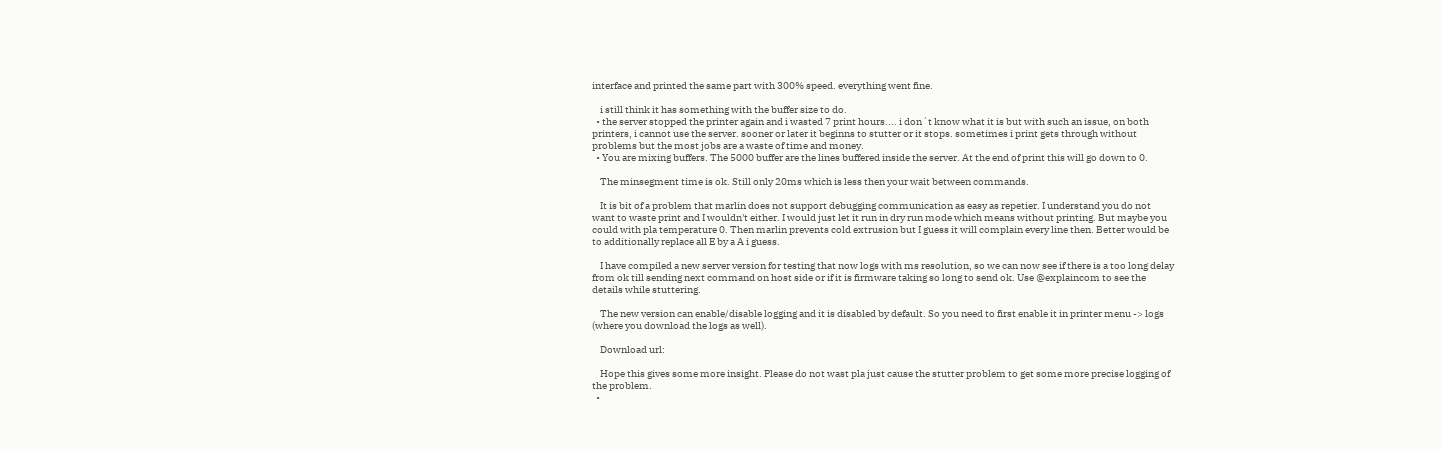interface and printed the same part with 300% speed. everything went fine.

    i still think it has something with the buffer size to do.
  • the server stopped the printer again and i wasted 7 print hours.... i don´t know what it is but with such an issue, on both printers, i cannot use the server. sooner or later it beginns to stutter or it stops. sometimes i print gets through without problems but the most jobs are a waste of time and money.
  • You are mixing buffers. The 5000 buffer are the lines buffered inside the server. At the end of print this will go down to 0.

    The minsegment time is ok. Still only 20ms which is less then your wait between commands.

    It is bit of a problem that marlin does not support debugging communication as easy as repetier. I understand you do not want to waste print and I wouldn't either. I would just let it run in dry run mode which means without printing. But maybe you could with pla temperature 0. Then marlin prevents cold extrusion but I guess it will complain every line then. Better would be to additionally replace all E by a A i guess.

    I have compiled a new server version for testing that now logs with ms resolution, so we can now see if there is a too long delay from ok till sending next command on host side or if it is firmware taking so long to send ok. Use @explaincom to see the details while stuttering.

    The new version can enable/disable logging and it is disabled by default. So you need to first enable it in printer menu -> logs (where you download the logs as well).

    Download url:

    Hope this gives some more insight. Please do not wast pla just cause the stutter problem to get some more precise logging of the problem.
  •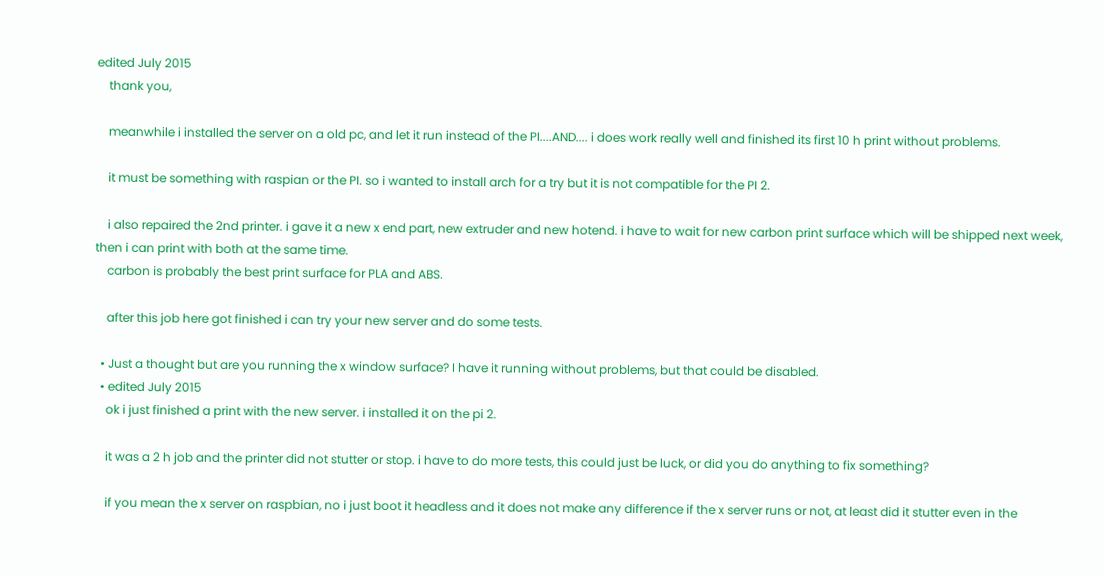edited July 2015
    thank you,

    meanwhile i installed the server on a old pc, and let it run instead of the PI....AND.... i does work really well and finished its first 10 h print without problems.

    it must be something with raspian or the PI. so i wanted to install arch for a try but it is not compatible for the PI 2.

    i also repaired the 2nd printer. i gave it a new x end part, new extruder and new hotend. i have to wait for new carbon print surface which will be shipped next week, then i can print with both at the same time.
    carbon is probably the best print surface for PLA and ABS.

    after this job here got finished i can try your new server and do some tests.

  • Just a thought but are you running the x window surface? I have it running without problems, but that could be disabled.
  • edited July 2015
    ok i just finished a print with the new server. i installed it on the pi 2.

    it was a 2 h job and the printer did not stutter or stop. i have to do more tests, this could just be luck, or did you do anything to fix something?

    if you mean the x server on raspbian, no i just boot it headless and it does not make any difference if the x server runs or not, at least did it stutter even in the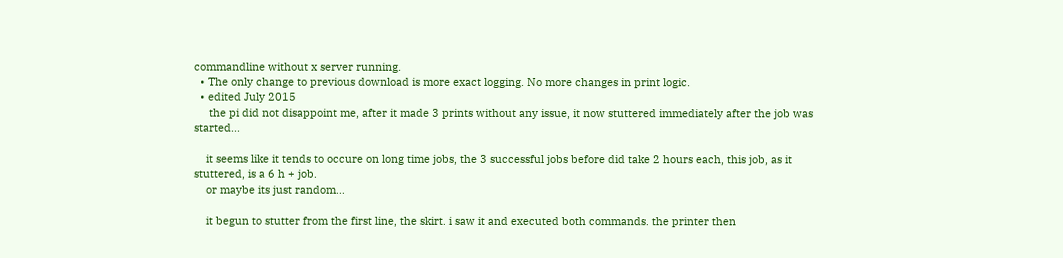commandline without x server running.
  • The only change to previous download is more exact logging. No more changes in print logic.
  • edited July 2015
     the pi did not disappoint me, after it made 3 prints without any issue, it now stuttered immediately after the job was started...

    it seems like it tends to occure on long time jobs, the 3 successful jobs before did take 2 hours each, this job, as it stuttered, is a 6 h + job.
    or maybe its just random...

    it begun to stutter from the first line, the skirt. i saw it and executed both commands. the printer then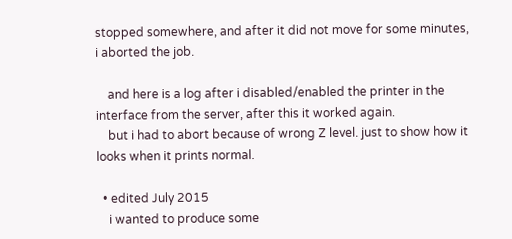stopped somewhere, and after it did not move for some minutes, i aborted the job.

    and here is a log after i disabled/enabled the printer in the interface from the server, after this it worked again.
    but i had to abort because of wrong Z level. just to show how it looks when it prints normal.

  • edited July 2015
    i wanted to produce some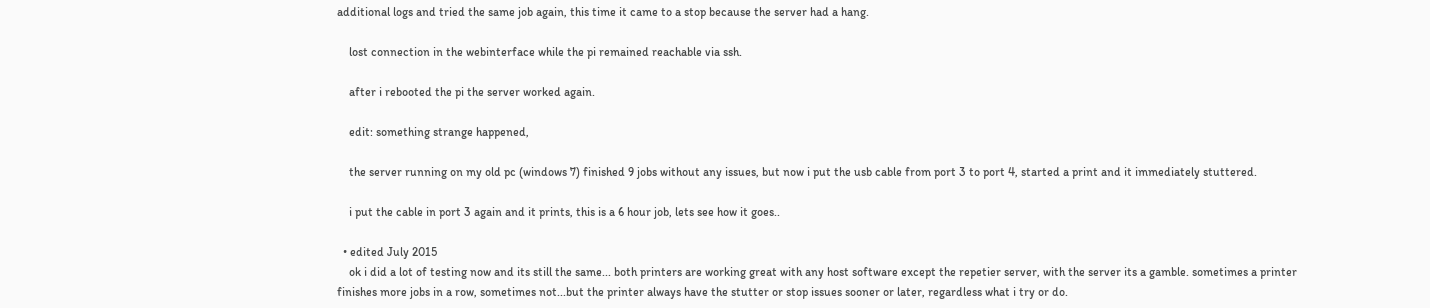additional logs and tried the same job again, this time it came to a stop because the server had a hang.

    lost connection in the webinterface while the pi remained reachable via ssh.

    after i rebooted the pi the server worked again.

    edit: something strange happened,

    the server running on my old pc (windows 7) finished 9 jobs without any issues, but now i put the usb cable from port 3 to port 4, started a print and it immediately stuttered.

    i put the cable in port 3 again and it prints, this is a 6 hour job, lets see how it goes..

  • edited July 2015
    ok i did a lot of testing now and its still the same... both printers are working great with any host software except the repetier server, with the server its a gamble. sometimes a printer finishes more jobs in a row, sometimes not...but the printer always have the stutter or stop issues sooner or later, regardless what i try or do.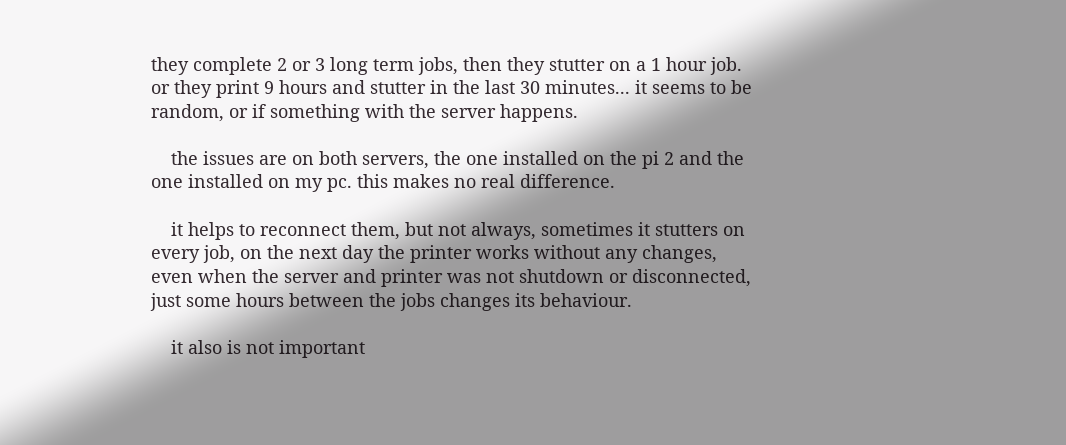they complete 2 or 3 long term jobs, then they stutter on a 1 hour job. or they print 9 hours and stutter in the last 30 minutes... it seems to be random, or if something with the server happens.

    the issues are on both servers, the one installed on the pi 2 and the one installed on my pc. this makes no real difference.

    it helps to reconnect them, but not always, sometimes it stutters on every job, on the next day the printer works without any changes, even when the server and printer was not shutdown or disconnected, just some hours between the jobs changes its behaviour.

    it also is not important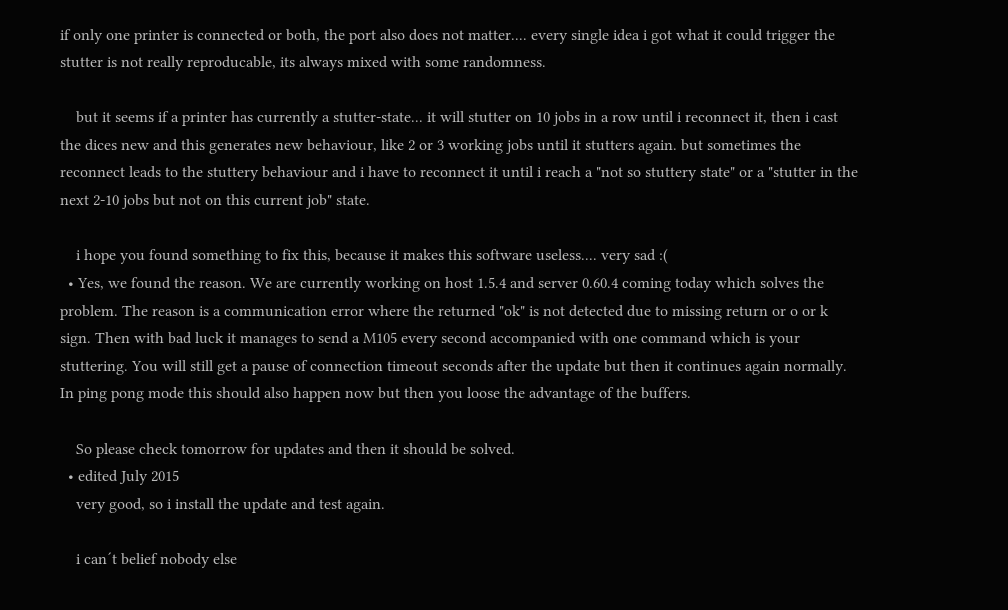if only one printer is connected or both, the port also does not matter.... every single idea i got what it could trigger the stutter is not really reproducable, its always mixed with some randomness.

    but it seems if a printer has currently a stutter-state... it will stutter on 10 jobs in a row until i reconnect it, then i cast the dices new and this generates new behaviour, like 2 or 3 working jobs until it stutters again. but sometimes the reconnect leads to the stuttery behaviour and i have to reconnect it until i reach a "not so stuttery state" or a "stutter in the next 2-10 jobs but not on this current job" state.

    i hope you found something to fix this, because it makes this software useless.... very sad :(
  • Yes, we found the reason. We are currently working on host 1.5.4 and server 0.60.4 coming today which solves the problem. The reason is a communication error where the returned "ok" is not detected due to missing return or o or k sign. Then with bad luck it manages to send a M105 every second accompanied with one command which is your stuttering. You will still get a pause of connection timeout seconds after the update but then it continues again normally. In ping pong mode this should also happen now but then you loose the advantage of the buffers.

    So please check tomorrow for updates and then it should be solved.
  • edited July 2015
    very good, so i install the update and test again.

    i can´t belief nobody else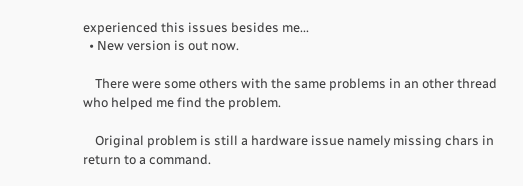experienced this issues besides me...
  • New version is out now.

    There were some others with the same problems in an other thread who helped me find the problem.

    Original problem is still a hardware issue namely missing chars in return to a command.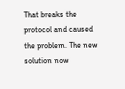That breaks the protocol and caused the problem. The new solution now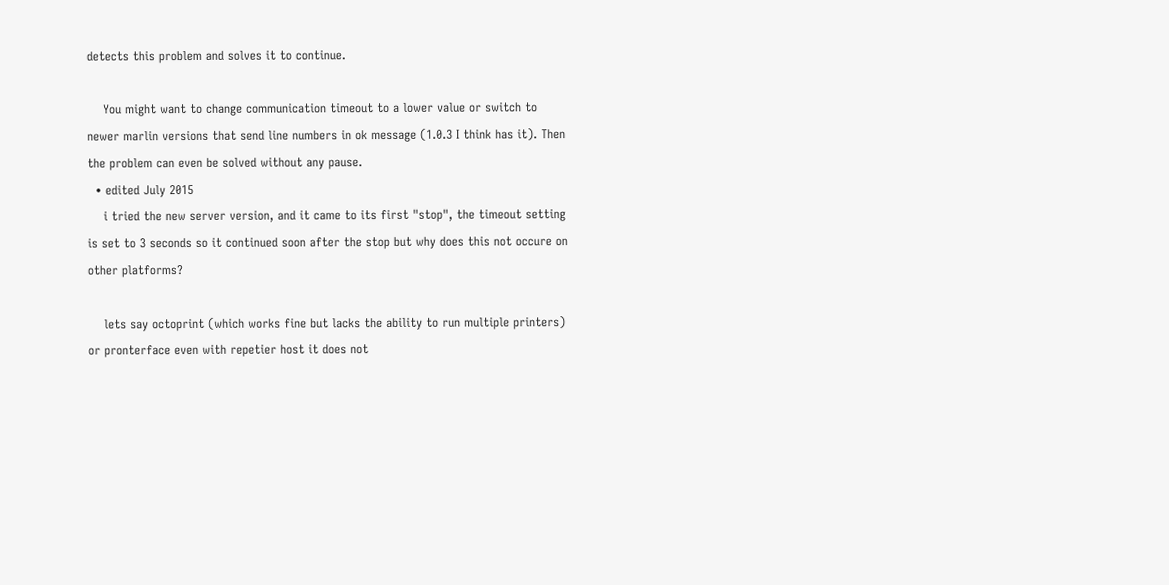detects this problem and solves it to continue.

    You might want to change communication timeout to a lower value or switch to newer marlin versions that send line numbers in ok message (1.0.3 I think has it). Then the problem can even be solved without any pause.
  • edited July 2015
    i tried the new server version, and it came to its first "stop", the timeout setting is set to 3 seconds so it continued soon after the stop but why does this not occure on other platforms?

    lets say octoprint (which works fine but lacks the ability to run multiple printers) or pronterface even with repetier host it does not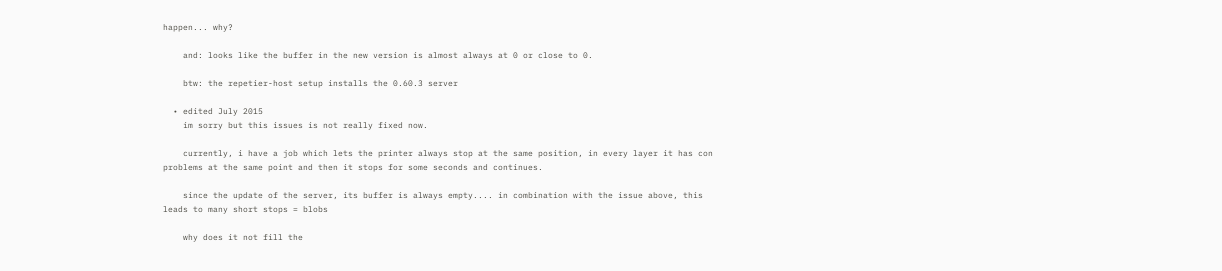happen... why?

    and: looks like the buffer in the new version is almost always at 0 or close to 0.

    btw: the repetier-host setup installs the 0.60.3 server

  • edited July 2015
    im sorry but this issues is not really fixed now.

    currently, i have a job which lets the printer always stop at the same position, in every layer it has con problems at the same point and then it stops for some seconds and continues.

    since the update of the server, its buffer is always empty.... in combination with the issue above, this leads to many short stops = blobs

    why does it not fill the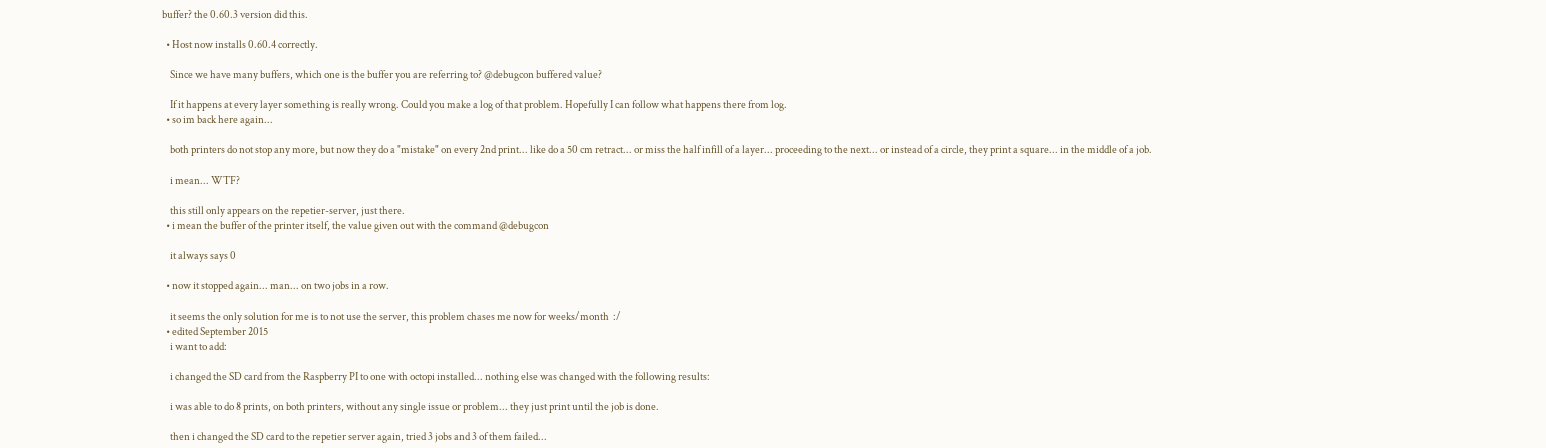buffer? the 0.60.3 version did this.

  • Host now installs 0.60.4 correctly.

    Since we have many buffers, which one is the buffer you are referring to? @debugcon buffered value?

    If it happens at every layer something is really wrong. Could you make a log of that problem. Hopefully I can follow what happens there from log.
  • so im back here again...

    both printers do not stop any more, but now they do a "mistake" on every 2nd print... like do a 50 cm retract... or miss the half infill of a layer... proceeding to the next... or instead of a circle, they print a square... in the middle of a job.

    i mean... WTF?

    this still only appears on the repetier-server, just there.
  • i mean the buffer of the printer itself, the value given out with the command @debugcon

    it always says 0

  • now it stopped again... man... on two jobs in a row.

    it seems the only solution for me is to not use the server, this problem chases me now for weeks/month  :/
  • edited September 2015
    i want to add:

    i changed the SD card from the Raspberry PI to one with octopi installed... nothing else was changed with the following results:

    i was able to do 8 prints, on both printers, without any single issue or problem... they just print until the job is done.

    then i changed the SD card to the repetier server again, tried 3 jobs and 3 of them failed...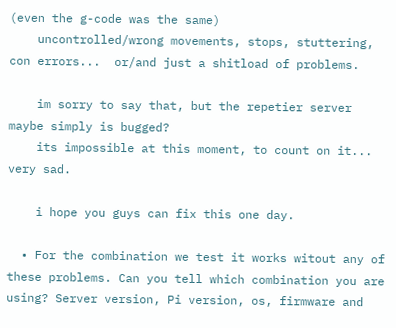(even the g-code was the same)
    uncontrolled/wrong movements, stops, stuttering, con errors...  or/and just a shitload of problems.

    im sorry to say that, but the repetier server maybe simply is bugged?
    its impossible at this moment, to count on it... very sad.

    i hope you guys can fix this one day.

  • For the combination we test it works witout any of these problems. Can you tell which combination you are using? Server version, Pi version, os, firmware and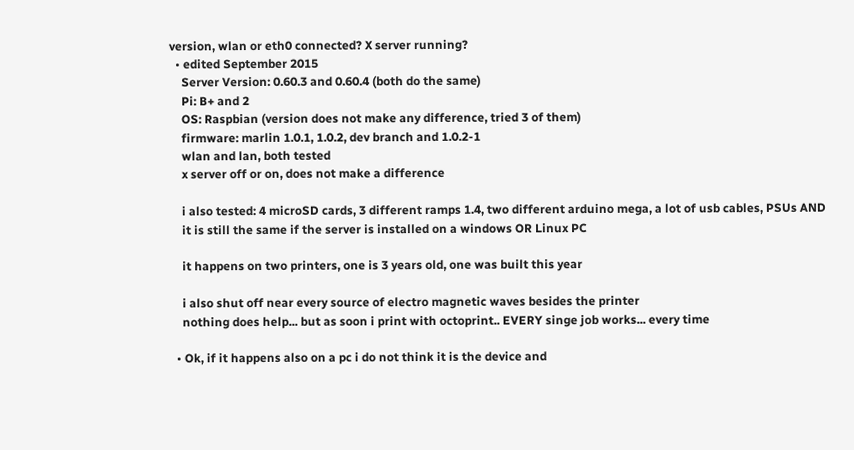version, wlan or eth0 connected? X server running?
  • edited September 2015
    Server Version: 0.60.3 and 0.60.4 (both do the same)
    Pi: B+ and 2
    OS: Raspbian (version does not make any difference, tried 3 of them)
    firmware: marlin 1.0.1, 1.0.2, dev branch and 1.0.2-1
    wlan and lan, both tested
    x server off or on, does not make a difference

    i also tested: 4 microSD cards, 3 different ramps 1.4, two different arduino mega, a lot of usb cables, PSUs AND
    it is still the same if the server is installed on a windows OR Linux PC

    it happens on two printers, one is 3 years old, one was built this year

    i also shut off near every source of electro magnetic waves besides the printer
    nothing does help... but as soon i print with octoprint.. EVERY singe job works... every time

  • Ok, if it happens also on a pc i do not think it is the device and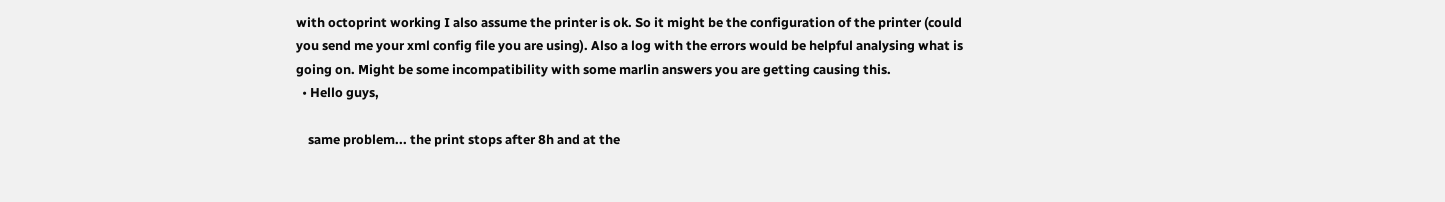with octoprint working I also assume the printer is ok. So it might be the configuration of the printer (could you send me your xml config file you are using). Also a log with the errors would be helpful analysing what is going on. Might be some incompatibility with some marlin answers you are getting causing this.
  • Hello guys,

    same problem... the print stops after 8h and at the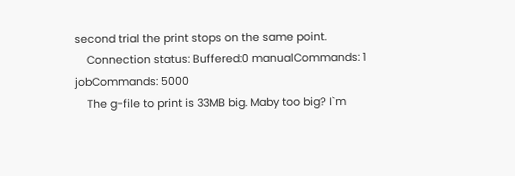second trial the print stops on the same point.
    Connection status: Buffered:0 manualCommands: 1 jobCommands: 5000
    The g-file to print is 33MB big. Maby too big? I`m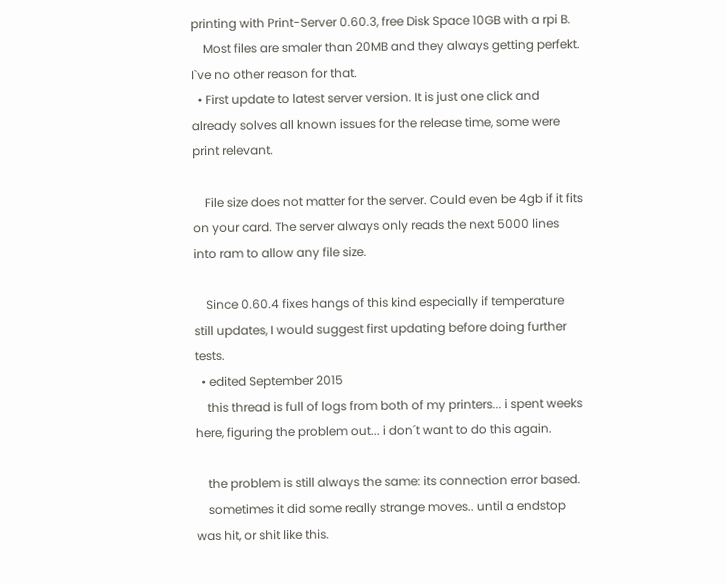printing with Print-Server 0.60.3, free Disk Space 10GB with a rpi B.
    Most files are smaler than 20MB and they always getting perfekt. I`ve no other reason for that.
  • First update to latest server version. It is just one click and already solves all known issues for the release time, some were print relevant.

    File size does not matter for the server. Could even be 4gb if it fits on your card. The server always only reads the next 5000 lines into ram to allow any file size.

    Since 0.60.4 fixes hangs of this kind especially if temperature still updates, I would suggest first updating before doing further tests.
  • edited September 2015
    this thread is full of logs from both of my printers... i spent weeks here, figuring the problem out... i don´t want to do this again.

    the problem is still always the same: its connection error based.
    sometimes it did some really strange moves.. until a endstop was hit, or shit like this.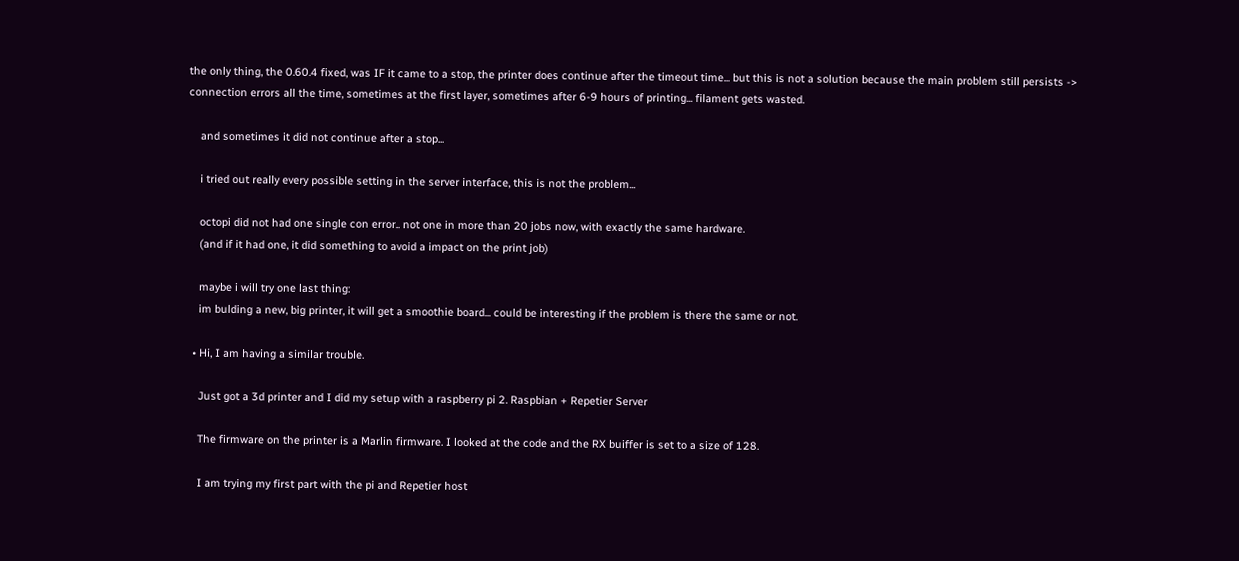the only thing, the 0.60.4 fixed, was IF it came to a stop, the printer does continue after the timeout time... but this is not a solution because the main problem still persists -> connection errors all the time, sometimes at the first layer, sometimes after 6-9 hours of printing... filament gets wasted.

    and sometimes it did not continue after a stop...

    i tried out really every possible setting in the server interface, this is not the problem...

    octopi did not had one single con error.. not one in more than 20 jobs now, with exactly the same hardware.
    (and if it had one, it did something to avoid a impact on the print job)

    maybe i will try one last thing:
    im bulding a new, big printer, it will get a smoothie board... could be interesting if the problem is there the same or not.

  • Hi, I am having a similar trouble.

    Just got a 3d printer and I did my setup with a raspberry pi 2. Raspbian + Repetier Server

    The firmware on the printer is a Marlin firmware. I looked at the code and the RX buiffer is set to a size of 128.

    I am trying my first part with the pi and Repetier host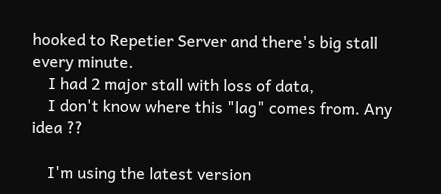hooked to Repetier Server and there's big stall every minute.
    I had 2 major stall with loss of data,
    I don't know where this "lag" comes from. Any idea ??

    I'm using the latest version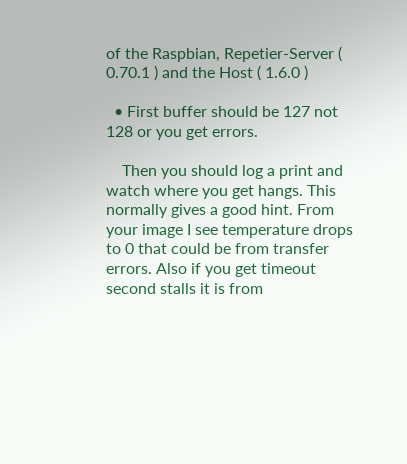of the Raspbian, Repetier-Server ( 0.70.1 ) and the Host ( 1.6.0 )

  • First buffer should be 127 not 128 or you get errors.

    Then you should log a print and watch where you get hangs. This normally gives a good hint. From your image I see temperature drops to 0 that could be from transfer errors. Also if you get timeout second stalls it is from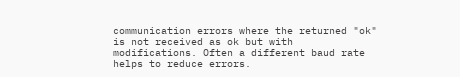communication errors where the returned "ok" is not received as ok but with modifications. Often a different baud rate helps to reduce errors.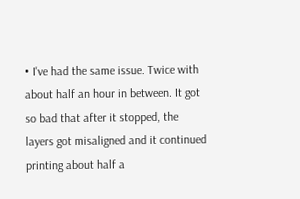• I've had the same issue. Twice with about half an hour in between. It got so bad that after it stopped, the layers got misaligned and it continued printing about half a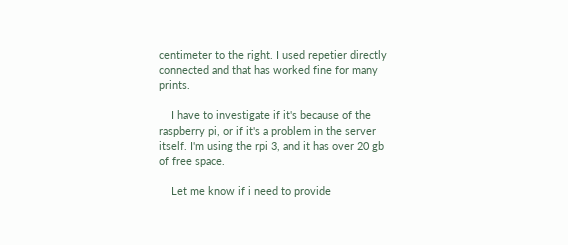centimeter to the right. I used repetier directly connected and that has worked fine for many prints.

    I have to investigate if it's because of the raspberry pi, or if it's a problem in the server itself. I'm using the rpi 3, and it has over 20 gb of free space.

    Let me know if i need to provide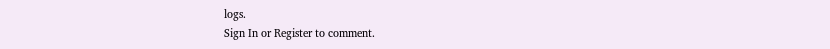logs.
Sign In or Register to comment.